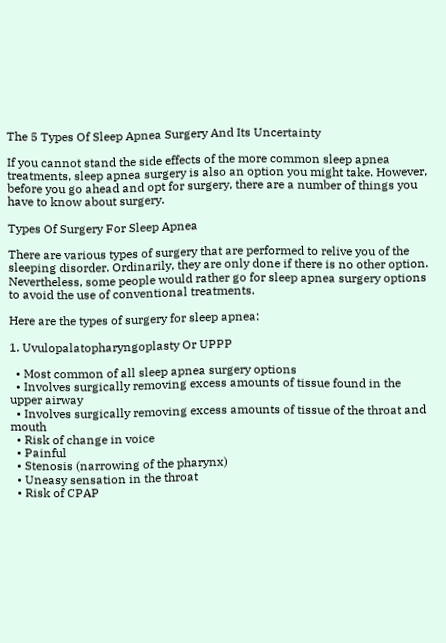The 5 Types Of Sleep Apnea Surgery And Its Uncertainty

If you cannot stand the side effects of the more common sleep apnea treatments, sleep apnea surgery is also an option you might take. However, before you go ahead and opt for surgery, there are a number of things you have to know about surgery.

Types Of Surgery For Sleep Apnea

There are various types of surgery that are performed to relive you of the sleeping disorder. Ordinarily, they are only done if there is no other option. Nevertheless, some people would rather go for sleep apnea surgery options to avoid the use of conventional treatments.

Here are the types of surgery for sleep apnea:

1. Uvulopalatopharyngoplasty Or UPPP

  • Most common of all sleep apnea surgery options
  • Involves surgically removing excess amounts of tissue found in the upper airway
  • Involves surgically removing excess amounts of tissue of the throat and mouth
  • Risk of change in voice
  • Painful
  • Stenosis (narrowing of the pharynx)
  • Uneasy sensation in the throat
  • Risk of CPAP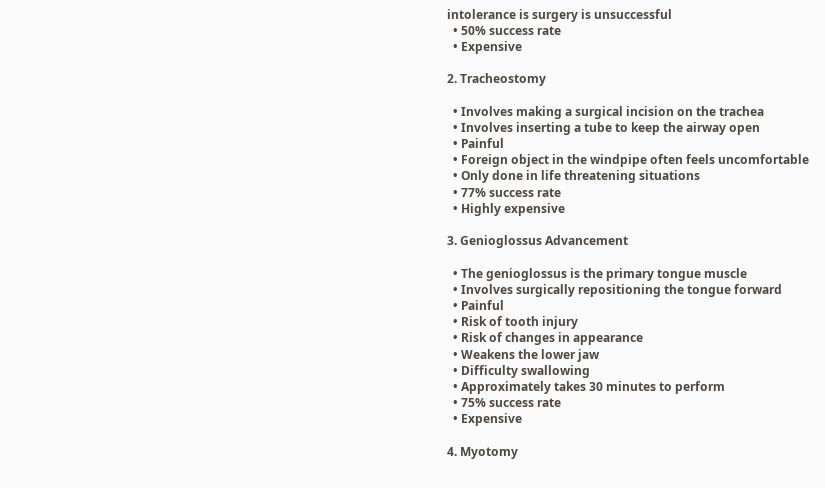intolerance is surgery is unsuccessful
  • 50% success rate
  • Expensive

2. Tracheostomy

  • Involves making a surgical incision on the trachea
  • Involves inserting a tube to keep the airway open
  • Painful
  • Foreign object in the windpipe often feels uncomfortable
  • Only done in life threatening situations
  • 77% success rate
  • Highly expensive

3. Genioglossus Advancement

  • The genioglossus is the primary tongue muscle
  • Involves surgically repositioning the tongue forward
  • Painful
  • Risk of tooth injury
  • Risk of changes in appearance
  • Weakens the lower jaw
  • Difficulty swallowing
  • Approximately takes 30 minutes to perform
  • 75% success rate
  • Expensive

4. Myotomy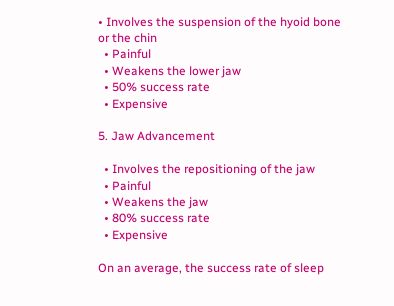• Involves the suspension of the hyoid bone or the chin
  • Painful
  • Weakens the lower jaw
  • 50% success rate
  • Expensive

5. Jaw Advancement

  • Involves the repositioning of the jaw
  • Painful
  • Weakens the jaw
  • 80% success rate
  • Expensive

On an average, the success rate of sleep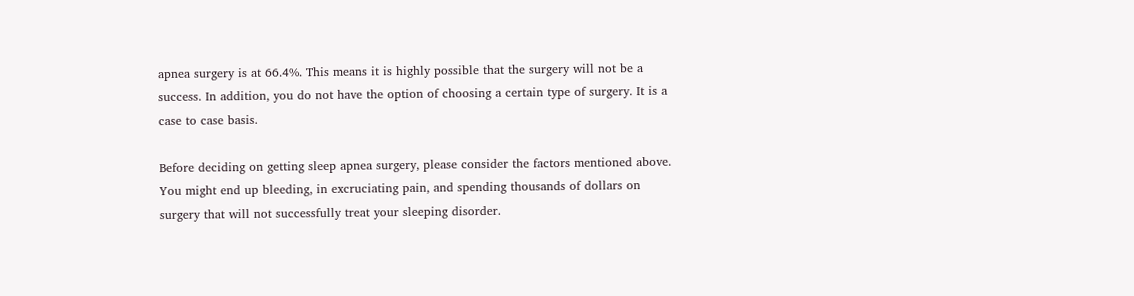apnea surgery is at 66.4%. This means it is highly possible that the surgery will not be a success. In addition, you do not have the option of choosing a certain type of surgery. It is a case to case basis.

Before deciding on getting sleep apnea surgery, please consider the factors mentioned above. You might end up bleeding, in excruciating pain, and spending thousands of dollars on surgery that will not successfully treat your sleeping disorder.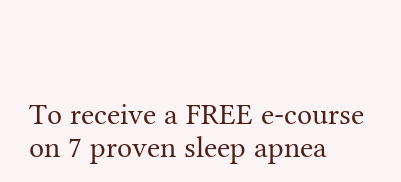To receive a FREE e-course on 7 proven sleep apnea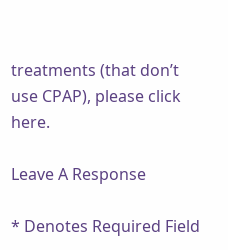treatments (that don’t use CPAP), please click here.

Leave A Response

* Denotes Required Field